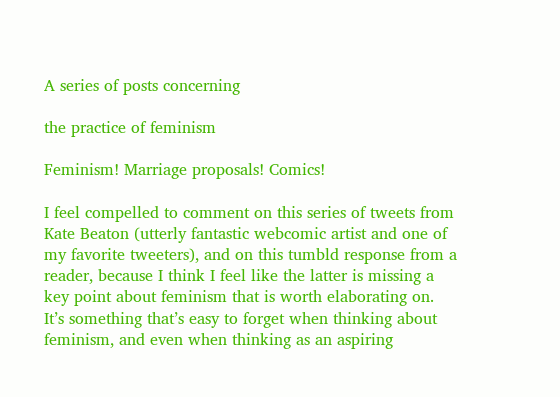A series of posts concerning

the practice of feminism

Feminism! Marriage proposals! Comics!

I feel compelled to comment on this series of tweets from Kate Beaton (utterly fantastic webcomic artist and one of my favorite tweeters), and on this tumbld response from a reader, because I think I feel like the latter is missing a key point about feminism that is worth elaborating on. It’s something that’s easy to forget when thinking about feminism, and even when thinking as an aspiring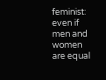feminist: even if men and women are equal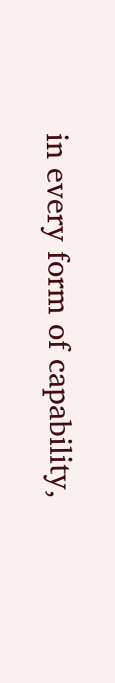in every form of capability,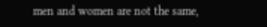men and women are not the same,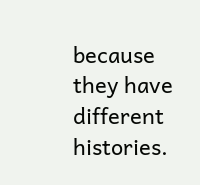because they have different histories.